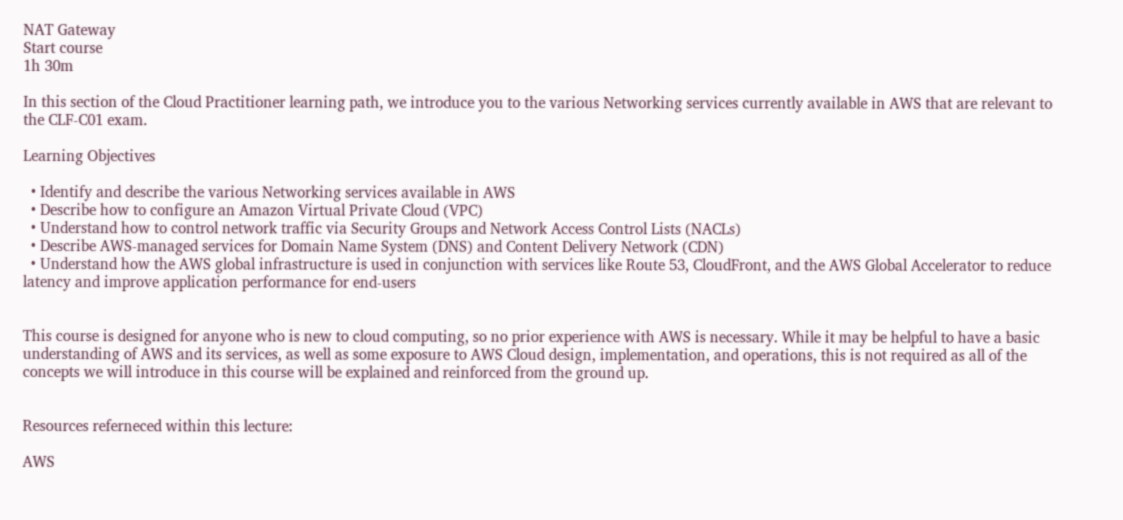NAT Gateway
Start course
1h 30m

In this section of the Cloud Practitioner learning path, we introduce you to the various Networking services currently available in AWS that are relevant to the CLF-C01 exam.

Learning Objectives

  • Identify and describe the various Networking services available in AWS
  • Describe how to configure an Amazon Virtual Private Cloud (VPC)
  • Understand how to control network traffic via Security Groups and Network Access Control Lists (NACLs)
  • Describe AWS-managed services for Domain Name System (DNS) and Content Delivery Network (CDN)
  • Understand how the AWS global infrastructure is used in conjunction with services like Route 53, CloudFront, and the AWS Global Accelerator to reduce latency and improve application performance for end-users


This course is designed for anyone who is new to cloud computing, so no prior experience with AWS is necessary. While it may be helpful to have a basic understanding of AWS and its services, as well as some exposure to AWS Cloud design, implementation, and operations, this is not required as all of the concepts we will introduce in this course will be explained and reinforced from the ground up.


Resources referneced within this lecture:

AWS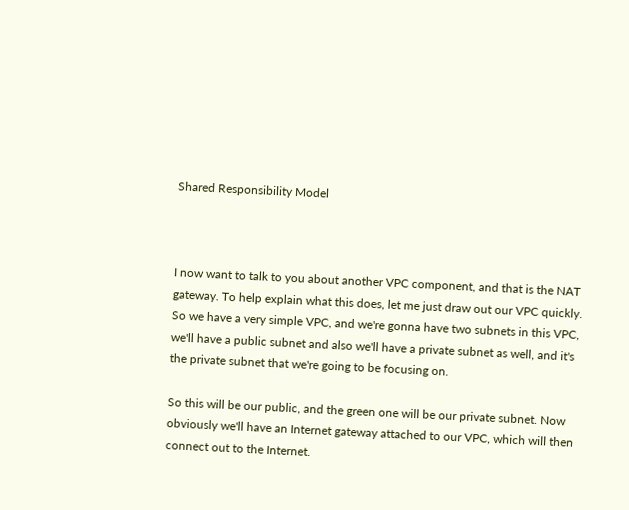Shared Responsibility Model



I now want to talk to you about another VPC component, and that is the NAT gateway. To help explain what this does, let me just draw out our VPC quickly. So we have a very simple VPC, and we're gonna have two subnets in this VPC, we'll have a public subnet and also we'll have a private subnet as well, and it's the private subnet that we're going to be focusing on.

So this will be our public, and the green one will be our private subnet. Now obviously we'll have an Internet gateway attached to our VPC, which will then connect out to the Internet.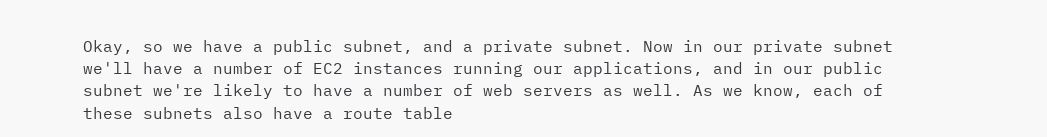Okay, so we have a public subnet, and a private subnet. Now in our private subnet we'll have a number of EC2 instances running our applications, and in our public subnet we're likely to have a number of web servers as well. As we know, each of these subnets also have a route table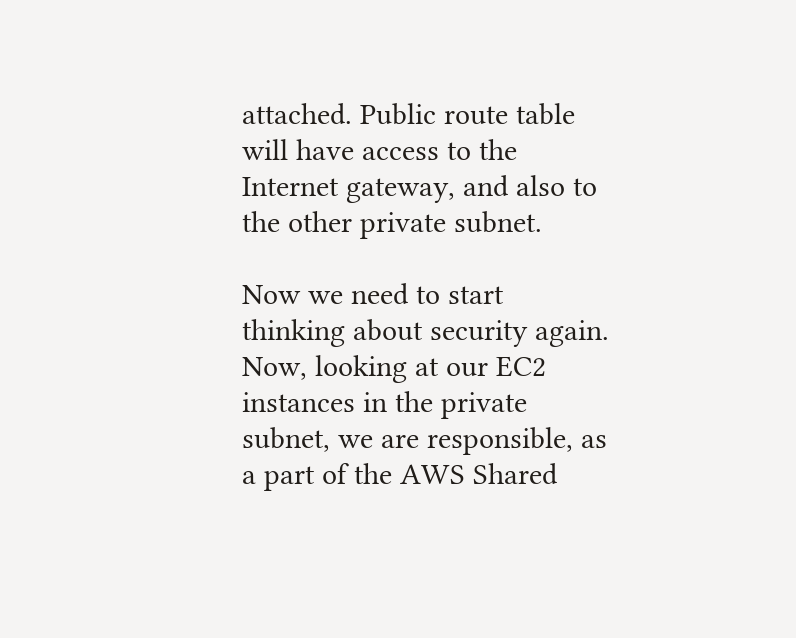attached. Public route table will have access to the Internet gateway, and also to the other private subnet.

Now we need to start thinking about security again. Now, looking at our EC2 instances in the private subnet, we are responsible, as a part of the AWS Shared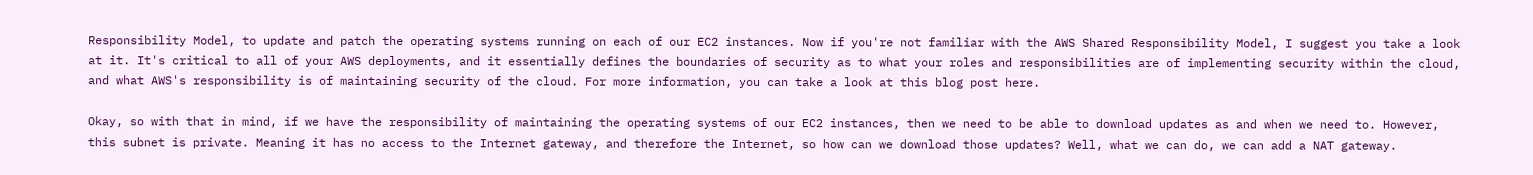Responsibility Model, to update and patch the operating systems running on each of our EC2 instances. Now if you're not familiar with the AWS Shared Responsibility Model, I suggest you take a look at it. It's critical to all of your AWS deployments, and it essentially defines the boundaries of security as to what your roles and responsibilities are of implementing security within the cloud, and what AWS's responsibility is of maintaining security of the cloud. For more information, you can take a look at this blog post here.

Okay, so with that in mind, if we have the responsibility of maintaining the operating systems of our EC2 instances, then we need to be able to download updates as and when we need to. However, this subnet is private. Meaning it has no access to the Internet gateway, and therefore the Internet, so how can we download those updates? Well, what we can do, we can add a NAT gateway.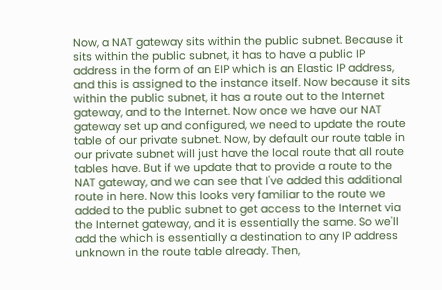Now, a NAT gateway sits within the public subnet. Because it sits within the public subnet, it has to have a public IP address in the form of an EIP which is an Elastic IP address, and this is assigned to the instance itself. Now because it sits within the public subnet, it has a route out to the Internet gateway, and to the Internet. Now once we have our NAT gateway set up and configured, we need to update the route table of our private subnet. Now, by default our route table in our private subnet will just have the local route that all route tables have. But if we update that to provide a route to the NAT gateway, and we can see that I've added this additional route in here. Now this looks very familiar to the route we added to the public subnet to get access to the Internet via the Internet gateway, and it is essentially the same. So we'll add the which is essentially a destination to any IP address unknown in the route table already. Then,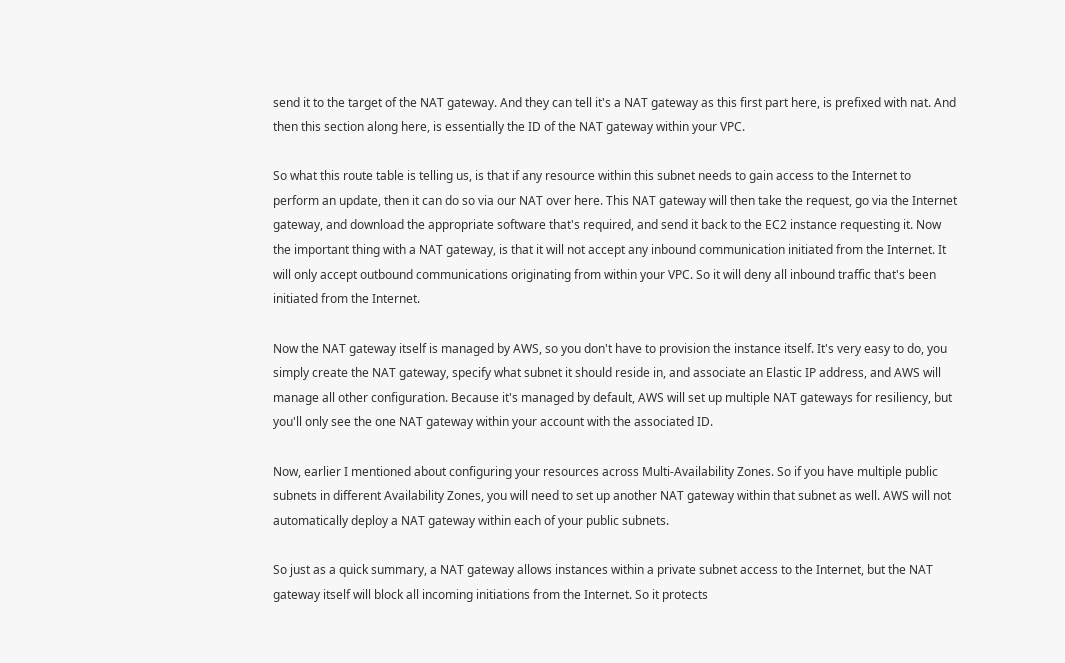send it to the target of the NAT gateway. And they can tell it's a NAT gateway as this first part here, is prefixed with nat. And then this section along here, is essentially the ID of the NAT gateway within your VPC.

So what this route table is telling us, is that if any resource within this subnet needs to gain access to the Internet to perform an update, then it can do so via our NAT over here. This NAT gateway will then take the request, go via the Internet gateway, and download the appropriate software that's required, and send it back to the EC2 instance requesting it. Now the important thing with a NAT gateway, is that it will not accept any inbound communication initiated from the Internet. It will only accept outbound communications originating from within your VPC. So it will deny all inbound traffic that's been initiated from the Internet.

Now the NAT gateway itself is managed by AWS, so you don't have to provision the instance itself. It's very easy to do, you simply create the NAT gateway, specify what subnet it should reside in, and associate an Elastic IP address, and AWS will manage all other configuration. Because it's managed by default, AWS will set up multiple NAT gateways for resiliency, but you'll only see the one NAT gateway within your account with the associated ID.

Now, earlier I mentioned about configuring your resources across Multi-Availability Zones. So if you have multiple public subnets in different Availability Zones, you will need to set up another NAT gateway within that subnet as well. AWS will not automatically deploy a NAT gateway within each of your public subnets.

So just as a quick summary, a NAT gateway allows instances within a private subnet access to the Internet, but the NAT gateway itself will block all incoming initiations from the Internet. So it protects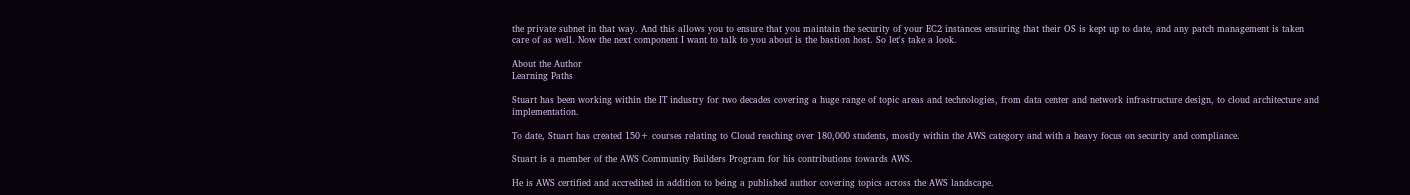the private subnet in that way. And this allows you to ensure that you maintain the security of your EC2 instances ensuring that their OS is kept up to date, and any patch management is taken care of as well. Now the next component I want to talk to you about is the bastion host. So let's take a look.

About the Author
Learning Paths

Stuart has been working within the IT industry for two decades covering a huge range of topic areas and technologies, from data center and network infrastructure design, to cloud architecture and implementation.

To date, Stuart has created 150+ courses relating to Cloud reaching over 180,000 students, mostly within the AWS category and with a heavy focus on security and compliance.

Stuart is a member of the AWS Community Builders Program for his contributions towards AWS.

He is AWS certified and accredited in addition to being a published author covering topics across the AWS landscape.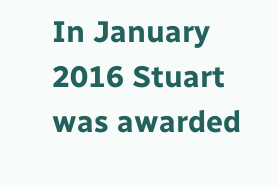In January 2016 Stuart was awarded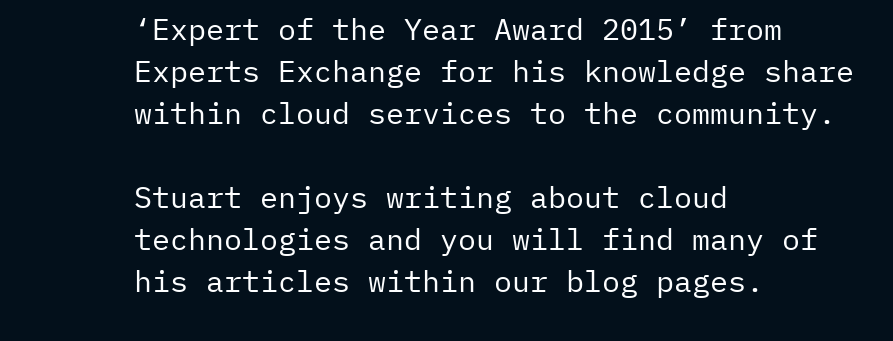‘Expert of the Year Award 2015’ from Experts Exchange for his knowledge share within cloud services to the community.

Stuart enjoys writing about cloud technologies and you will find many of his articles within our blog pages.